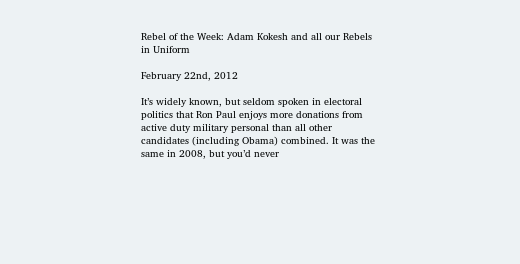Rebel of the Week: Adam Kokesh and all our Rebels in Uniform

February 22nd, 2012

It’s widely known, but seldom spoken in electoral politics that Ron Paul enjoys more donations from active duty military personal than all other candidates (including Obama) combined. It was the same in 2008, but you’d never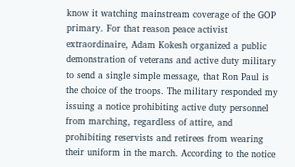know it watching mainstream coverage of the GOP primary. For that reason peace activist extraordinaire, Adam Kokesh organized a public demonstration of veterans and active duty military to send a single simple message, that Ron Paul is the choice of the troops. The military responded my issuing a notice prohibiting active duty personnel from marching, regardless of attire, and prohibiting reservists and retirees from wearing their uniform in the march. According to the notice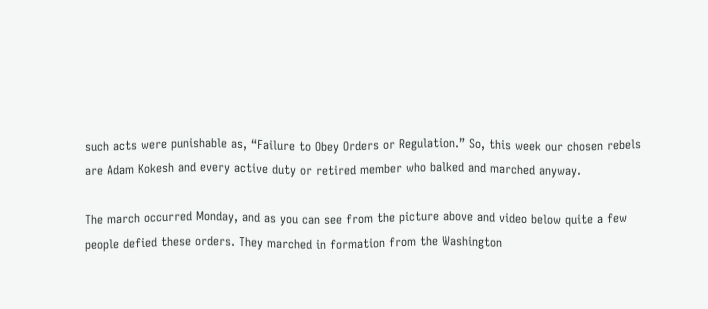such acts were punishable as, “Failure to Obey Orders or Regulation.” So, this week our chosen rebels are Adam Kokesh and every active duty or retired member who balked and marched anyway.

The march occurred Monday, and as you can see from the picture above and video below quite a few people defied these orders. They marched in formation from the Washington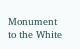Monument to the White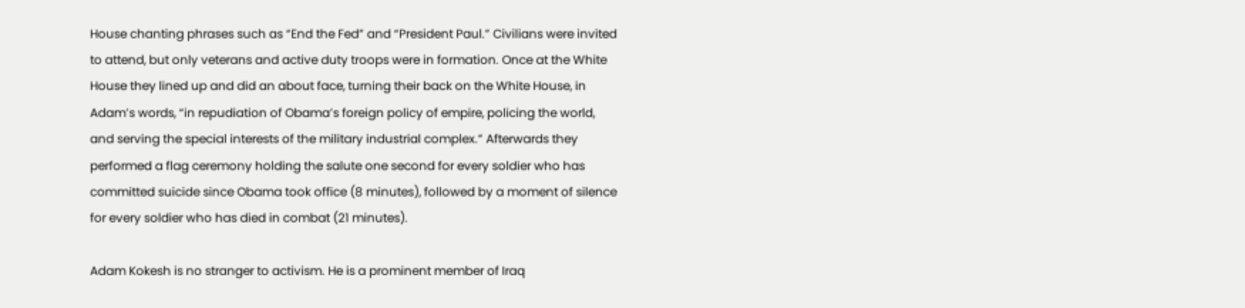House chanting phrases such as “End the Fed” and “President Paul.” Civilians were invited to attend, but only veterans and active duty troops were in formation. Once at the White House they lined up and did an about face, turning their back on the White House, in Adam’s words, “in repudiation of Obama’s foreign policy of empire, policing the world, and serving the special interests of the military industrial complex.” Afterwards they performed a flag ceremony holding the salute one second for every soldier who has committed suicide since Obama took office (8 minutes), followed by a moment of silence for every soldier who has died in combat (21 minutes).

Adam Kokesh is no stranger to activism. He is a prominent member of Iraq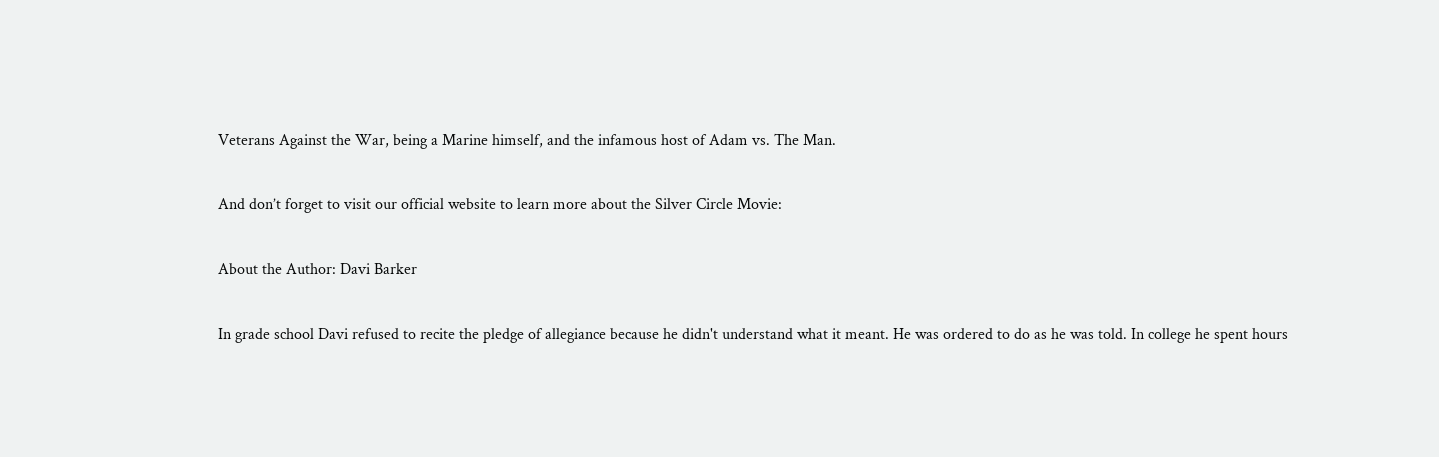Veterans Against the War, being a Marine himself, and the infamous host of Adam vs. The Man.

And don’t forget to visit our official website to learn more about the Silver Circle Movie:

About the Author: Davi Barker

In grade school Davi refused to recite the pledge of allegiance because he didn't understand what it meant. He was ordered to do as he was told. In college he spent hours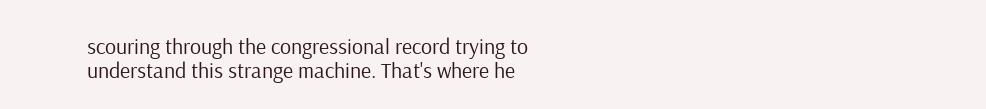scouring through the congressional record trying to understand this strange machine. That's where he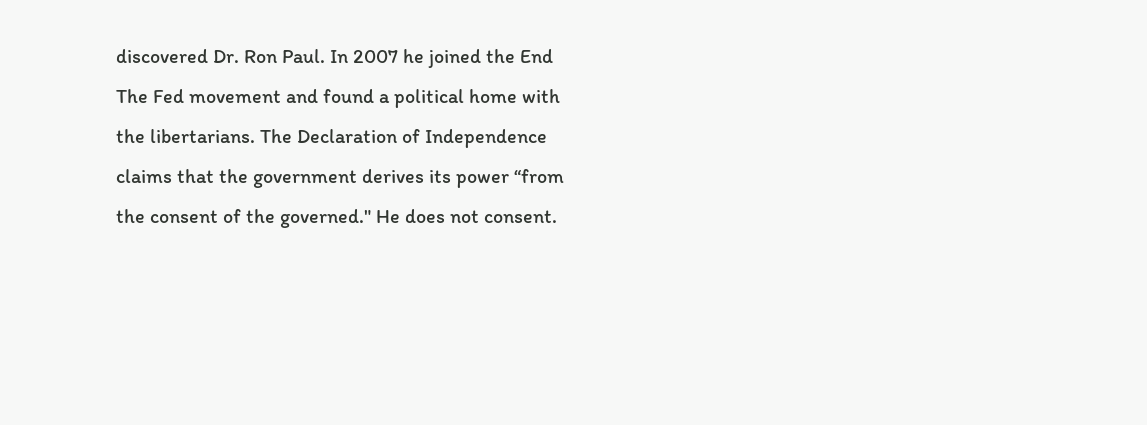discovered Dr. Ron Paul. In 2007 he joined the End The Fed movement and found a political home with the libertarians. The Declaration of Independence claims that the government derives its power “from the consent of the governed." He does not consent.